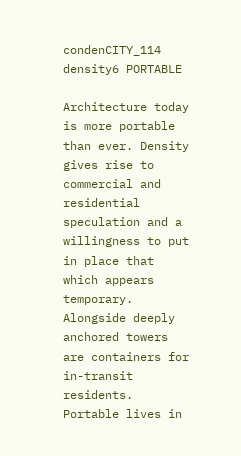condenCITY_114 density6 PORTABLE

Architecture today is more portable than ever. Density gives rise to commercial and residential speculation and a willingness to put in place that which appears temporary. Alongside deeply anchored towers are containers for in-transit residents. Portable lives in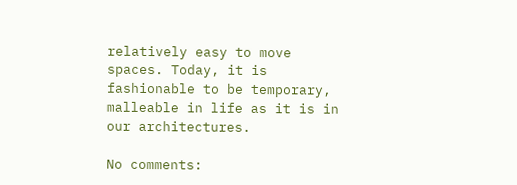relatively easy to move spaces. Today, it is fashionable to be temporary, malleable in life as it is in our architectures.

No comments: